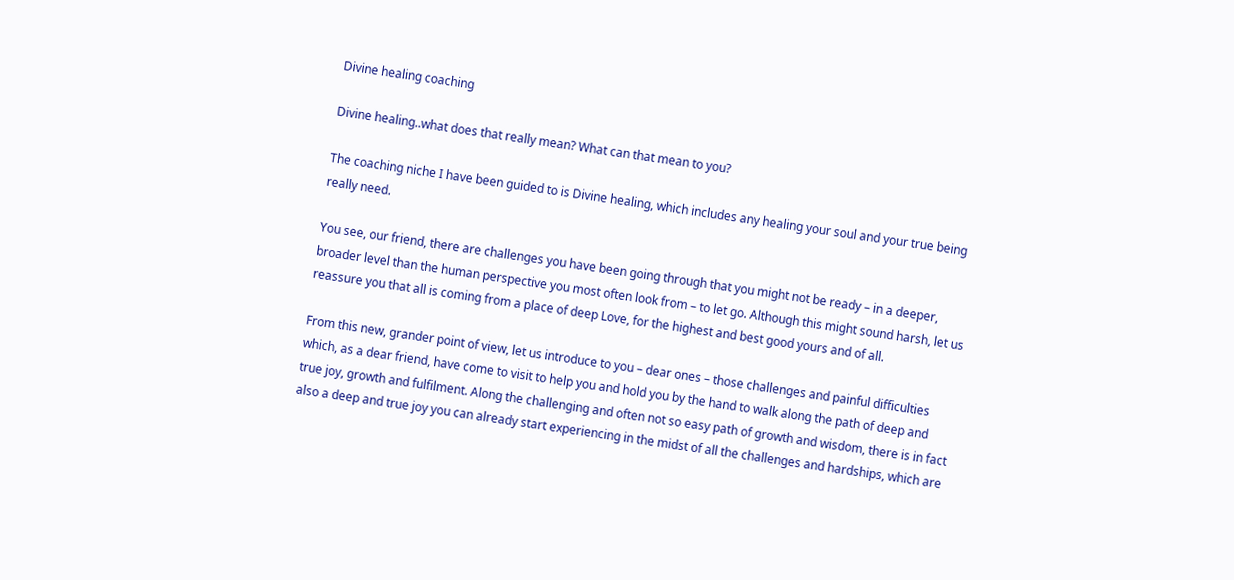Divine healing coaching

Divine healing..what does that really mean? What can that mean to you?

The coaching niche I have been guided to is Divine healing, which includes any healing your soul and your true being really need.

You see, our friend, there are challenges you have been going through that you might not be ready – in a deeper, broader level than the human perspective you most often look from – to let go. Although this might sound harsh, let us reassure you that all is coming from a place of deep Love, for the highest and best good yours and of all.

From this new, grander point of view, let us introduce to you – dear ones – those challenges and painful difficulties which, as a dear friend, have come to visit to help you and hold you by the hand to walk along the path of deep and true joy, growth and fulfilment. Along the challenging and often not so easy path of growth and wisdom, there is in fact also a deep and true joy you can already start experiencing in the midst of all the challenges and hardships, which are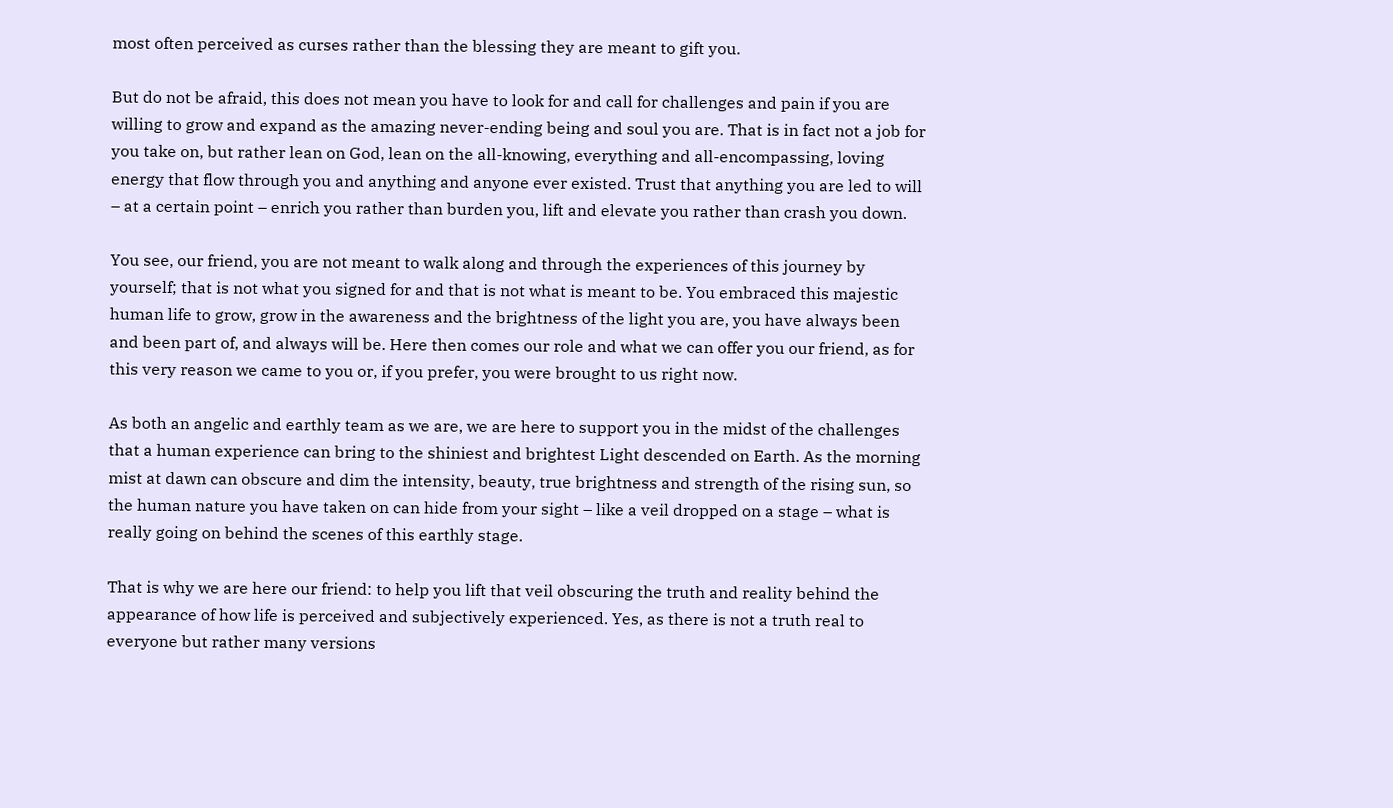most often perceived as curses rather than the blessing they are meant to gift you.

But do not be afraid, this does not mean you have to look for and call for challenges and pain if you are willing to grow and expand as the amazing never-ending being and soul you are. That is in fact not a job for you take on, but rather lean on God, lean on the all-knowing, everything and all-encompassing, loving energy that flow through you and anything and anyone ever existed. Trust that anything you are led to will – at a certain point – enrich you rather than burden you, lift and elevate you rather than crash you down.

You see, our friend, you are not meant to walk along and through the experiences of this journey by yourself; that is not what you signed for and that is not what is meant to be. You embraced this majestic human life to grow, grow in the awareness and the brightness of the light you are, you have always been and been part of, and always will be. Here then comes our role and what we can offer you our friend, as for this very reason we came to you or, if you prefer, you were brought to us right now.

As both an angelic and earthly team as we are, we are here to support you in the midst of the challenges that a human experience can bring to the shiniest and brightest Light descended on Earth. As the morning mist at dawn can obscure and dim the intensity, beauty, true brightness and strength of the rising sun, so the human nature you have taken on can hide from your sight – like a veil dropped on a stage – what is really going on behind the scenes of this earthly stage.

That is why we are here our friend: to help you lift that veil obscuring the truth and reality behind the appearance of how life is perceived and subjectively experienced. Yes, as there is not a truth real to everyone but rather many versions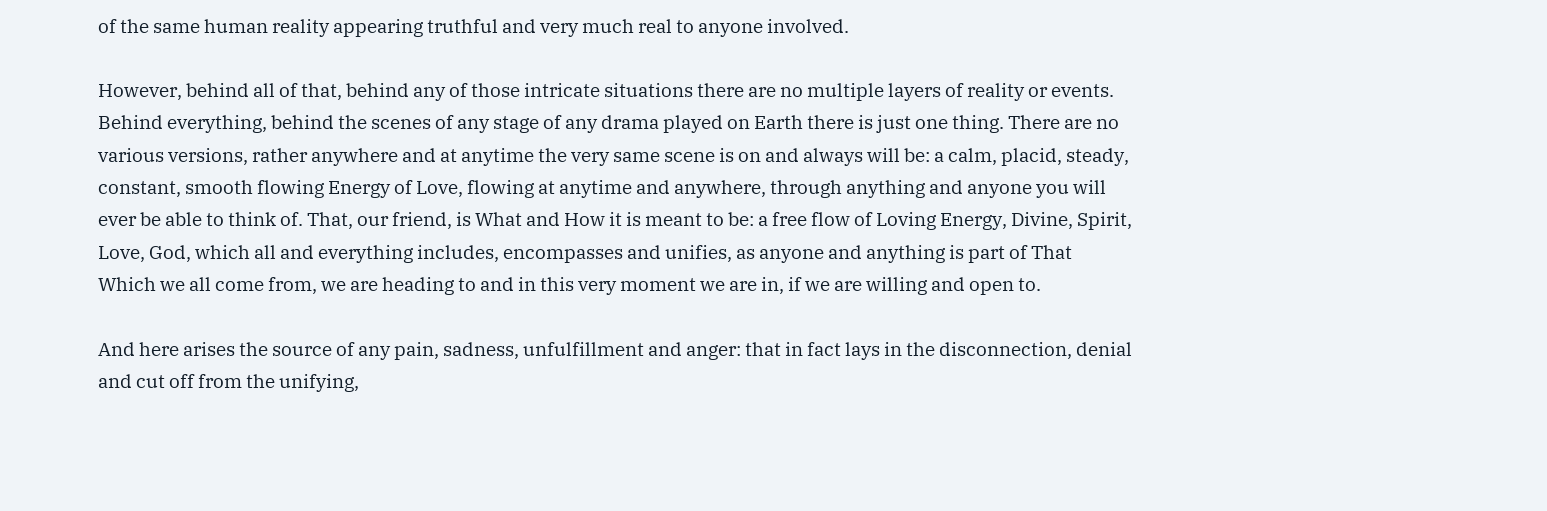of the same human reality appearing truthful and very much real to anyone involved.

However, behind all of that, behind any of those intricate situations there are no multiple layers of reality or events. Behind everything, behind the scenes of any stage of any drama played on Earth there is just one thing. There are no various versions, rather anywhere and at anytime the very same scene is on and always will be: a calm, placid, steady, constant, smooth flowing Energy of Love, flowing at anytime and anywhere, through anything and anyone you will ever be able to think of. That, our friend, is What and How it is meant to be: a free flow of Loving Energy, Divine, Spirit, Love, God, which all and everything includes, encompasses and unifies, as anyone and anything is part of That Which we all come from, we are heading to and in this very moment we are in, if we are willing and open to.

And here arises the source of any pain, sadness, unfulfillment and anger: that in fact lays in the disconnection, denial and cut off from the unifying,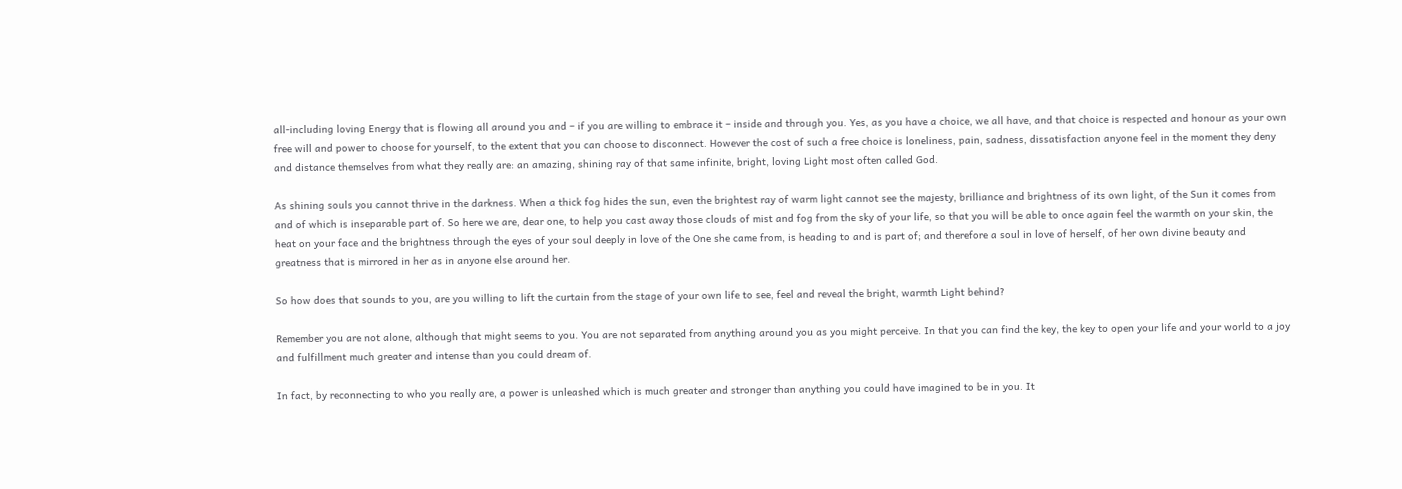all-including loving Energy that is flowing all around you and – if you are willing to embrace it – inside and through you. Yes, as you have a choice, we all have, and that choice is respected and honour as your own free will and power to choose for yourself, to the extent that you can choose to disconnect. However the cost of such a free choice is loneliness, pain, sadness, dissatisfaction anyone feel in the moment they deny and distance themselves from what they really are: an amazing, shining ray of that same infinite, bright, loving Light most often called God.

As shining souls you cannot thrive in the darkness. When a thick fog hides the sun, even the brightest ray of warm light cannot see the majesty, brilliance and brightness of its own light, of the Sun it comes from and of which is inseparable part of. So here we are, dear one, to help you cast away those clouds of mist and fog from the sky of your life, so that you will be able to once again feel the warmth on your skin, the heat on your face and the brightness through the eyes of your soul deeply in love of the One she came from, is heading to and is part of; and therefore a soul in love of herself, of her own divine beauty and greatness that is mirrored in her as in anyone else around her.

So how does that sounds to you, are you willing to lift the curtain from the stage of your own life to see, feel and reveal the bright, warmth Light behind?

Remember you are not alone, although that might seems to you. You are not separated from anything around you as you might perceive. In that you can find the key, the key to open your life and your world to a joy and fulfillment much greater and intense than you could dream of.

In fact, by reconnecting to who you really are, a power is unleashed which is much greater and stronger than anything you could have imagined to be in you. It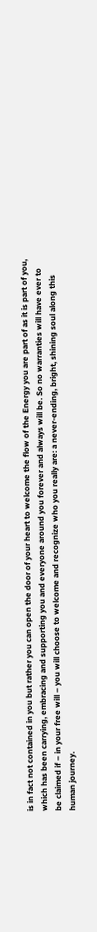is in fact not contained in you but rather you can open the door of your heart to welcome the flow of the Energy you are part of as it is part of you, which has been carrying, embracing and supporting you and everyone around you forever and always will be. So no warranties will have ever to be claimed if – in your free will – you will choose to welcome and recognize who you really are: a never-ending, bright, shining soul along this human journey.